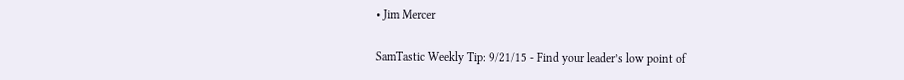• Jim Mercer

SamTastic Weekly Tip: 9/21/15 - Find your leader’s low point of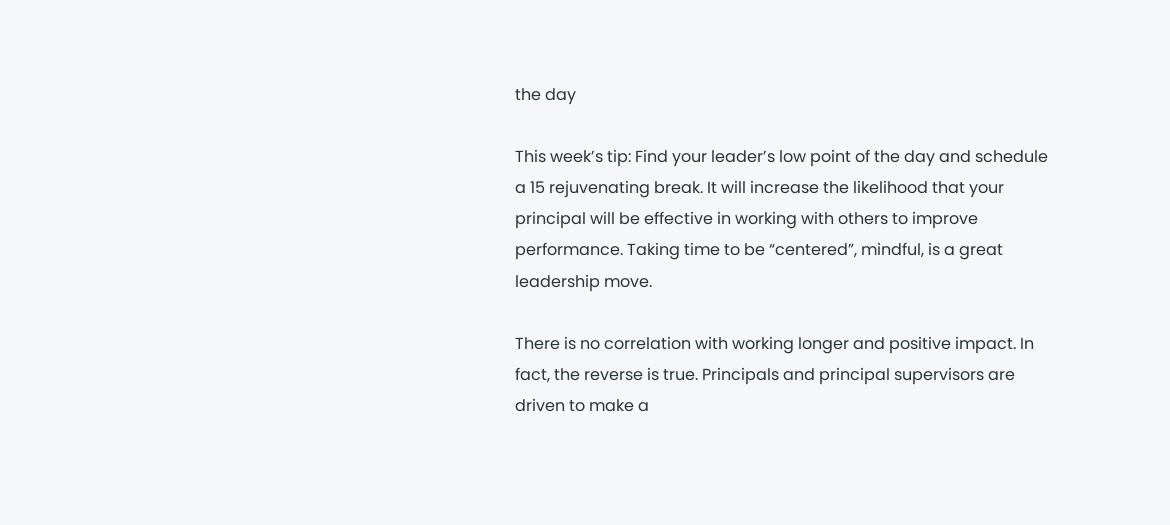the day

This week’s tip: Find your leader’s low point of the day and schedule a 15 rejuvenating break. It will increase the likelihood that your principal will be effective in working with others to improve performance. Taking time to be “centered”, mindful, is a great leadership move.

There is no correlation with working longer and positive impact. In fact, the reverse is true. Principals and principal supervisors are driven to make a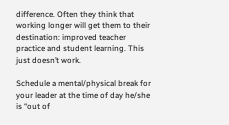difference. Often they think that working longer will get them to their destination: improved teacher practice and student learning. This just doesn’t work.

Schedule a mental/physical break for your leader at the time of day he/she is “out of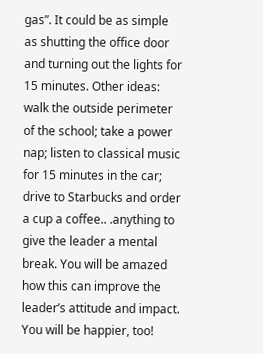gas”. It could be as simple as shutting the office door and turning out the lights for 15 minutes. Other ideas: walk the outside perimeter of the school; take a power nap; listen to classical music for 15 minutes in the car; drive to Starbucks and order a cup a coffee.. .anything to give the leader a mental break. You will be amazed how this can improve the leader’s attitude and impact. You will be happier, too!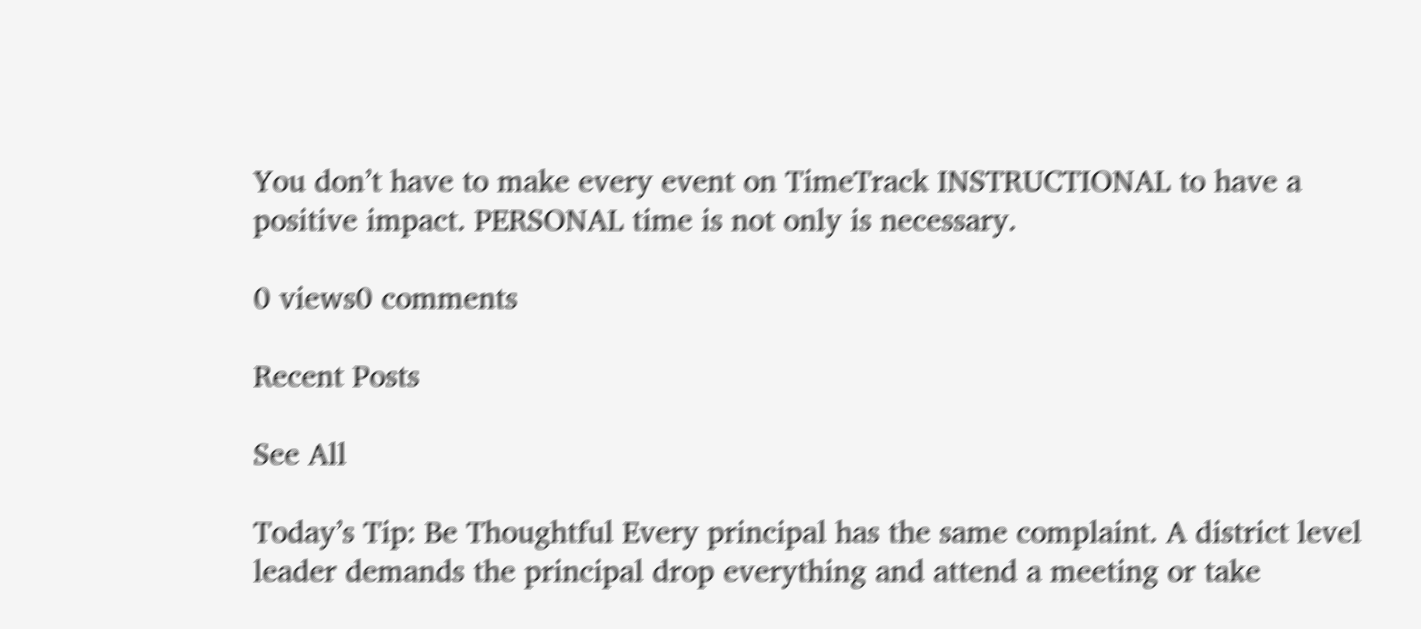You don’t have to make every event on TimeTrack INSTRUCTIONAL to have a positive impact. PERSONAL time is not only is necessary.

0 views0 comments

Recent Posts

See All

Today’s Tip: Be Thoughtful Every principal has the same complaint. A district level leader demands the principal drop everything and attend a meeting or take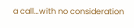a call…with no consideration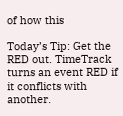of how this

Today’s Tip: Get the RED out. TimeTrack turns an event RED if it conflicts with another.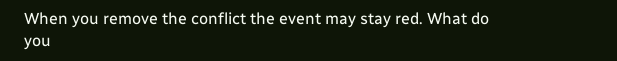When you remove the conflict the event may stay red. What do you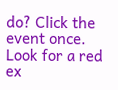do? Click the event once. Look for a red ex